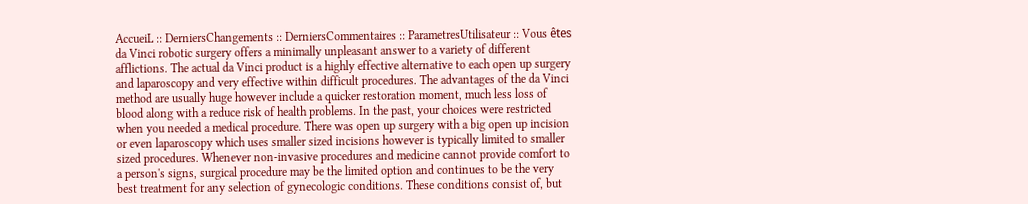AccueiL :: DerniersChangements :: DerniersCommentaires :: ParametresUtilisateur :: Vous êtes
da Vinci robotic surgery offers a minimally unpleasant answer to a variety of different afflictions. The actual da Vinci product is a highly effective alternative to each open up surgery and laparoscopy and very effective within difficult procedures. The advantages of the da Vinci method are usually huge however include a quicker restoration moment, much less loss of blood along with a reduce risk of health problems. In the past, your choices were restricted when you needed a medical procedure. There was open up surgery with a big open up incision or even laparoscopy which uses smaller sized incisions however is typically limited to smaller sized procedures. Whenever non-invasive procedures and medicine cannot provide comfort to a person's signs, surgical procedure may be the limited option and continues to be the very best treatment for any selection of gynecologic conditions. These conditions consist of, but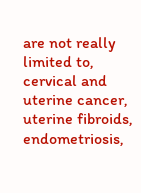are not really limited to, cervical and uterine cancer, uterine fibroids, endometriosis,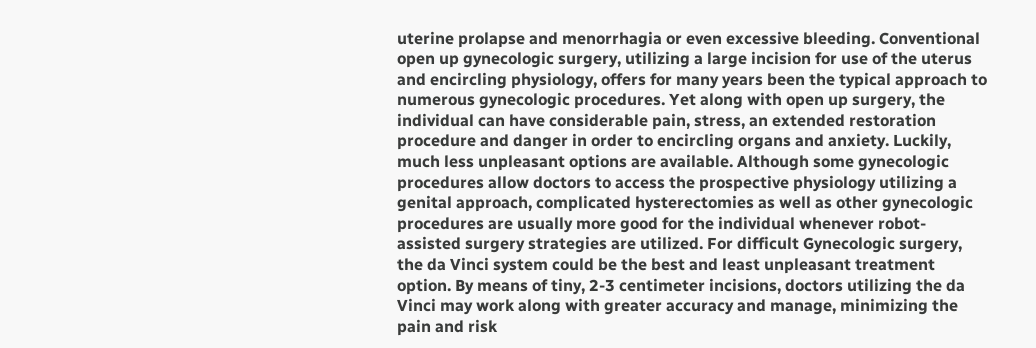uterine prolapse and menorrhagia or even excessive bleeding. Conventional open up gynecologic surgery, utilizing a large incision for use of the uterus and encircling physiology, offers for many years been the typical approach to numerous gynecologic procedures. Yet along with open up surgery, the individual can have considerable pain, stress, an extended restoration procedure and danger in order to encircling organs and anxiety. Luckily, much less unpleasant options are available. Although some gynecologic procedures allow doctors to access the prospective physiology utilizing a genital approach, complicated hysterectomies as well as other gynecologic procedures are usually more good for the individual whenever robot-assisted surgery strategies are utilized. For difficult Gynecologic surgery, the da Vinci system could be the best and least unpleasant treatment option. By means of tiny, 2-3 centimeter incisions, doctors utilizing the da Vinci may work along with greater accuracy and manage, minimizing the pain and risk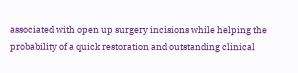associated with open up surgery incisions while helping the probability of a quick restoration and outstanding clinical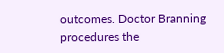outcomes. Doctor Branning procedures the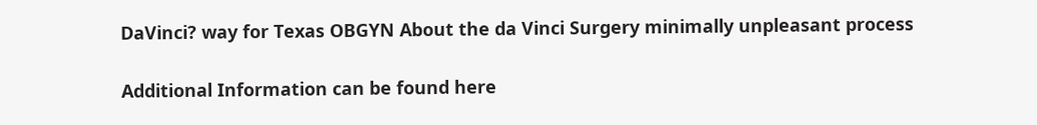DaVinci? way for Texas OBGYN About the da Vinci Surgery minimally unpleasant process

Additional Information can be found here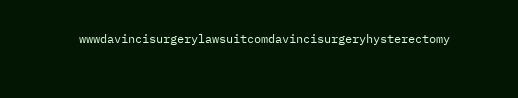wwwdavincisurgerylawsuitcomdavincisurgeryhysterectomy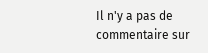Il n'y a pas de commentaire sur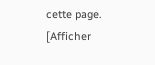cette page. [Afficher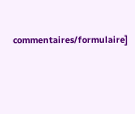commentaires/formulaire]